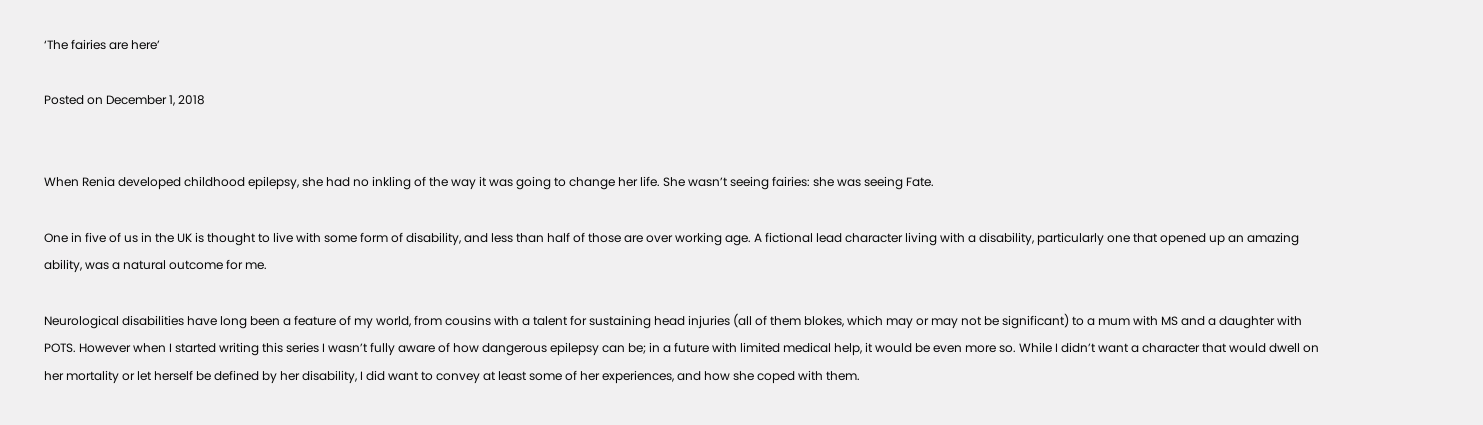‘The fairies are here’

Posted on December 1, 2018


When Renia developed childhood epilepsy, she had no inkling of the way it was going to change her life. She wasn’t seeing fairies: she was seeing Fate.

One in five of us in the UK is thought to live with some form of disability, and less than half of those are over working age. A fictional lead character living with a disability, particularly one that opened up an amazing ability, was a natural outcome for me.

Neurological disabilities have long been a feature of my world, from cousins with a talent for sustaining head injuries (all of them blokes, which may or may not be significant) to a mum with MS and a daughter with POTS. However when I started writing this series I wasn’t fully aware of how dangerous epilepsy can be; in a future with limited medical help, it would be even more so. While I didn’t want a character that would dwell on her mortality or let herself be defined by her disability, I did want to convey at least some of her experiences, and how she coped with them.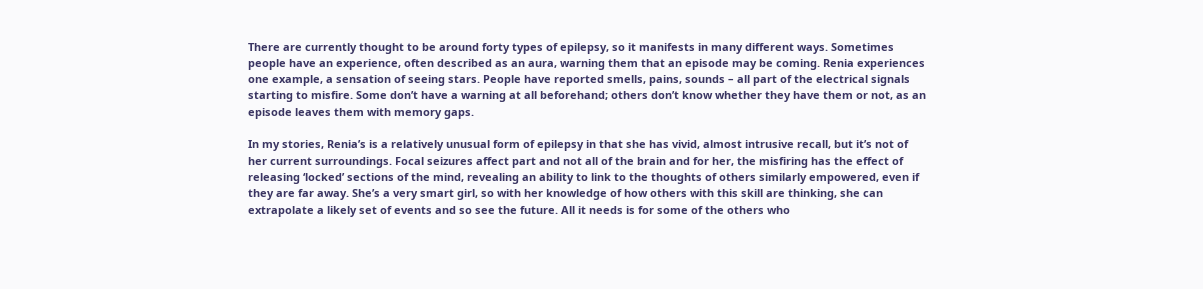There are currently thought to be around forty types of epilepsy, so it manifests in many different ways. Sometimes people have an experience, often described as an aura, warning them that an episode may be coming. Renia experiences one example, a sensation of seeing stars. People have reported smells, pains, sounds – all part of the electrical signals starting to misfire. Some don’t have a warning at all beforehand; others don’t know whether they have them or not, as an episode leaves them with memory gaps.

In my stories, Renia’s is a relatively unusual form of epilepsy in that she has vivid, almost intrusive recall, but it’s not of her current surroundings. Focal seizures affect part and not all of the brain and for her, the misfiring has the effect of releasing ‘locked’ sections of the mind, revealing an ability to link to the thoughts of others similarly empowered, even if they are far away. She’s a very smart girl, so with her knowledge of how others with this skill are thinking, she can extrapolate a likely set of events and so see the future. All it needs is for some of the others who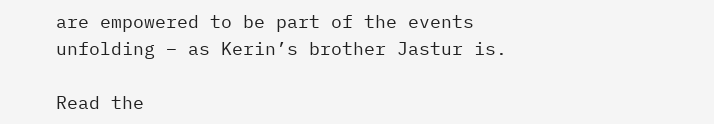are empowered to be part of the events unfolding – as Kerin’s brother Jastur is.

Read the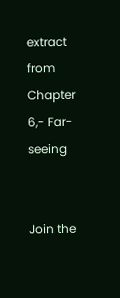extract from Chapter 6,- Far-seeing


Join the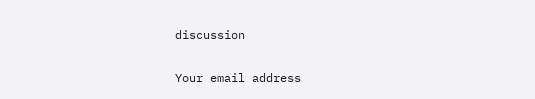discussion

Your email address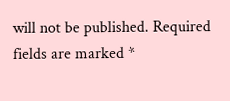will not be published. Required fields are marked *